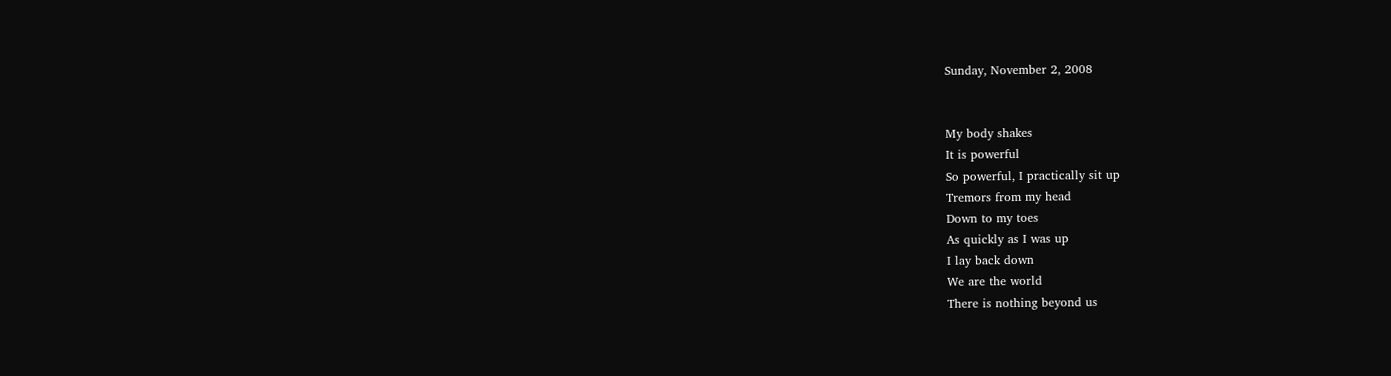Sunday, November 2, 2008


My body shakes
It is powerful
So powerful, I practically sit up
Tremors from my head
Down to my toes
As quickly as I was up
I lay back down
We are the world
There is nothing beyond us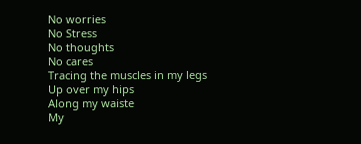No worries
No Stress
No thoughts
No cares
Tracing the muscles in my legs
Up over my hips
Along my waiste
My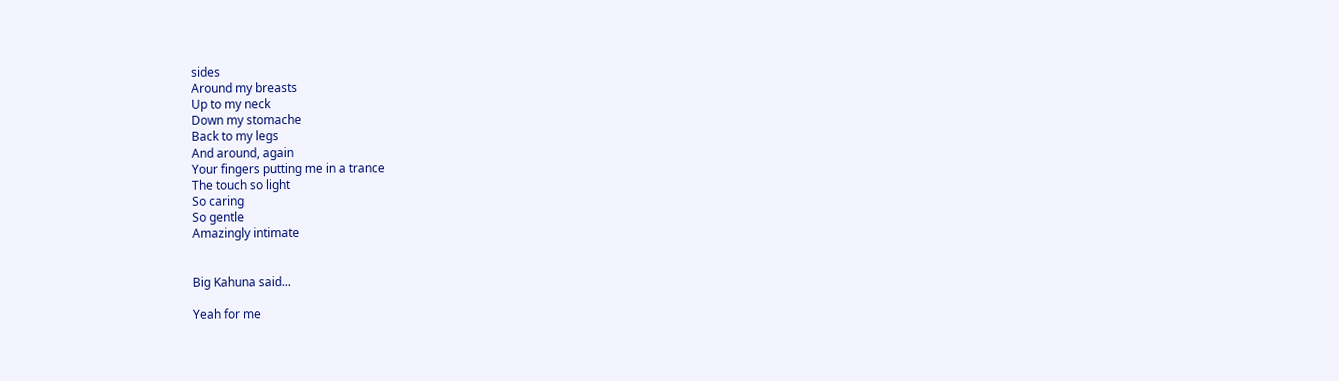sides
Around my breasts
Up to my neck
Down my stomache
Back to my legs
And around, again
Your fingers putting me in a trance
The touch so light
So caring
So gentle
Amazingly intimate


Big Kahuna said...

Yeah for me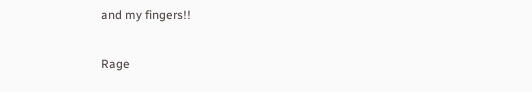and my fingers!!

Rage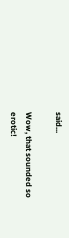said...

Wow, that sounded so erotic!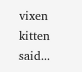vixen kitten said...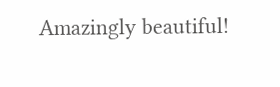Amazingly beautiful!